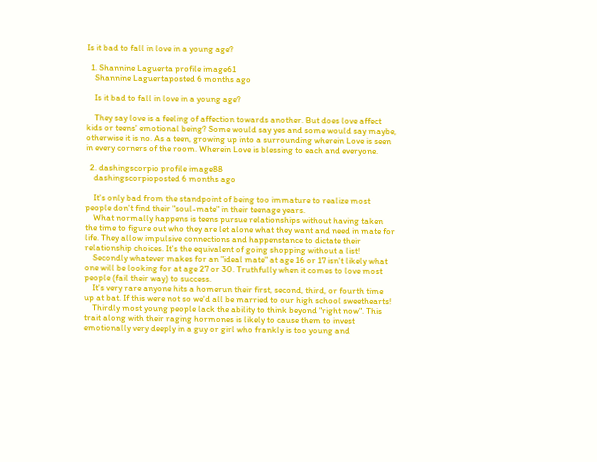Is it bad to fall in love in a young age?

  1. Shannine Laguerta profile image61
    Shannine Laguertaposted 6 months ago

    Is it bad to fall in love in a young age?

    They say love is a feeling of affection towards another. But does love affect kids or teens' emotional being? Some would say yes and some would say maybe, otherwise it is no. As a teen, growing up into a surrounding wherein Love is seen in every corners of the room. Wherein Love is blessing to each and everyone.

  2. dashingscorpio profile image88
    dashingscorpioposted 6 months ago

    It's only bad from the standpoint of being too immature to realize most people don't find their "soul-mate" in their teenage years.
    What normally happens is teens pursue relationships without having taken the time to figure out who they are let alone what they want and need in mate for life. They allow impulsive connections and happenstance to dictate their relationship choices. It's the equivalent of going shopping without a list!
    Secondly whatever makes for an "ideal mate" at age 16 or 17 isn't likely what one will be looking for at age 27 or 30. Truthfully when it comes to love most people (fail their way) to success.
    It's very rare anyone hits a homerun their first, second, third, or fourth time up at bat. If this were not so we'd all be married to our high school sweethearts!
    Thirdly most young people lack the ability to think beyond "right now". This trait along with their raging hormones is likely to cause them to invest emotionally very deeply in a guy or girl who frankly is too young and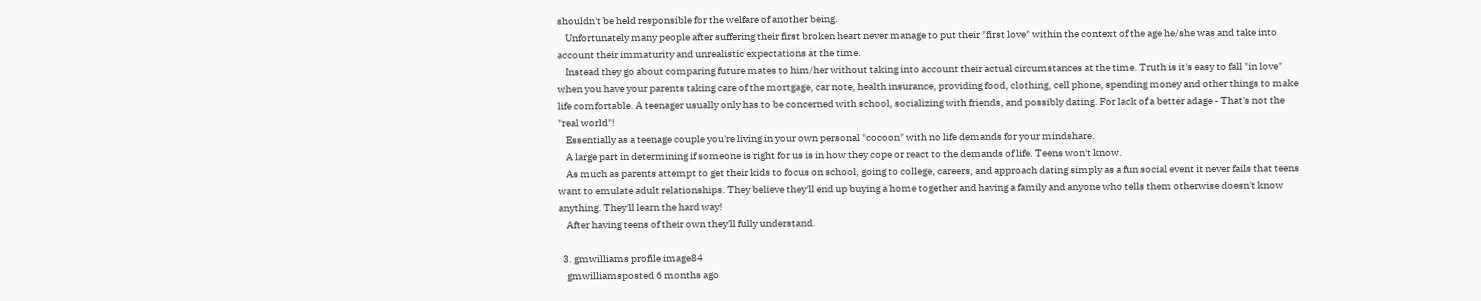shouldn't be held responsible for the welfare of another being.
    Unfortunately many people after suffering their first broken heart never manage to put their "first love" within the context of the age he/she was and take into account their immaturity and unrealistic expectations at the time.
    Instead they go about comparing future mates to him/her without taking into account their actual circumstances at the time. Truth is it's easy to fall "in love" when you have your parents taking care of the mortgage, car note, health insurance, providing food, clothing, cell phone, spending money and other things to make life comfortable. A teenager usually only has to be concerned with school, socializing with friends, and possibly dating. For lack of a better adage - That's not the "real world"!
    Essentially as a teenage couple you're living in your own personal "cocoon" with no life demands for your mindshare.
    A large part in determining if someone is right for us is in how they cope or react to the demands of life. Teens won't know.
    As much as parents attempt to get their kids to focus on school, going to college, careers, and approach dating simply as a fun social event it never fails that teens want to emulate adult relationships. They believe they'll end up buying a home together and having a family and anyone who tells them otherwise doesn't know anything. They'll learn the hard way!
    After having teens of their own they'll fully understand.

  3. gmwilliams profile image84
    gmwilliamsposted 6 months ago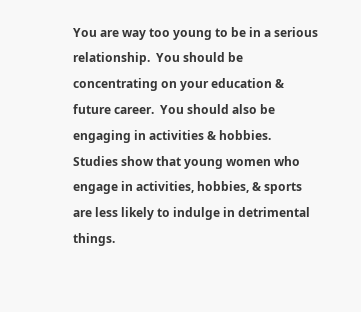You are way too young to be in a serious relationship.  You should be concentrating on your education & future career.  You should also be engaging in activities & hobbies.  Studies show that young women who engage in activities, hobbies, & sports are less likely to indulge in detrimental things.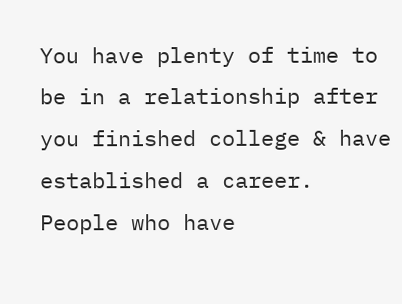You have plenty of time to be in a relationship after you finished college & have established a career.   People who have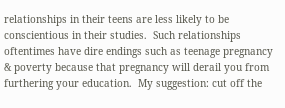relationships in their teens are less likely to be conscientious in their studies.  Such relationships oftentimes have dire endings such as teenage pregnancy & poverty because that pregnancy will derail you from furthering your education.  My suggestion: cut off the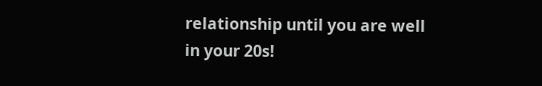relationship until you are well in your 20s!